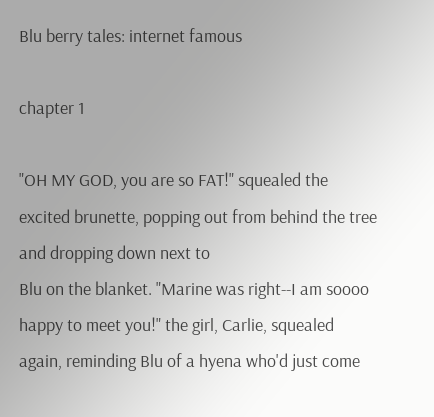Blu berry tales: internet famous

chapter 1

"OH MY GOD, you are so FAT!" squealed the excited brunette, popping out from behind the tree and dropping down next to
Blu on the blanket. "Marine was right--I am soooo happy to meet you!" the girl, Carlie, squealed again, reminding Blu of a hyena who'd just come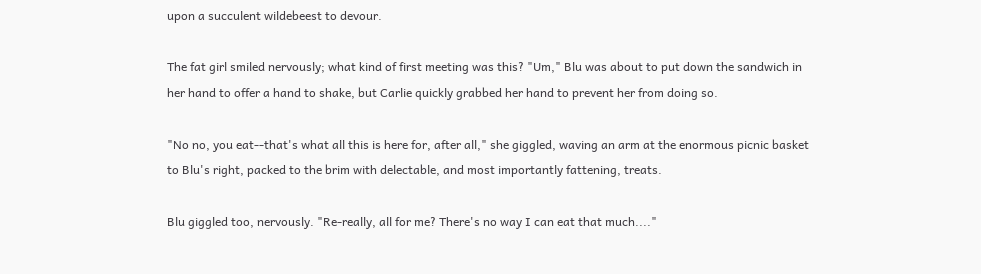upon a succulent wildebeest to devour.

The fat girl smiled nervously; what kind of first meeting was this? "Um," Blu was about to put down the sandwich in her hand to offer a hand to shake, but Carlie quickly grabbed her hand to prevent her from doing so.

"No no, you eat--that's what all this is here for, after all," she giggled, waving an arm at the enormous picnic basket to Blu's right, packed to the brim with delectable, and most importantly fattening, treats.

Blu giggled too, nervously. "Re-really, all for me? There's no way I can eat that much...."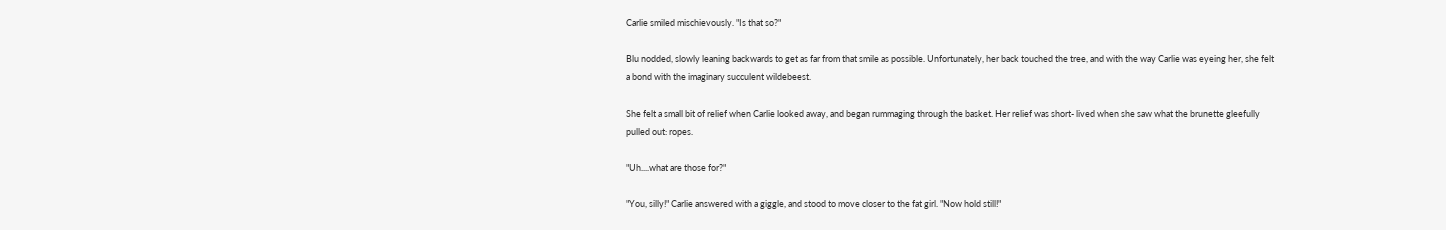Carlie smiled mischievously. "Is that so?"

Blu nodded, slowly leaning backwards to get as far from that smile as possible. Unfortunately, her back touched the tree, and with the way Carlie was eyeing her, she felt a bond with the imaginary succulent wildebeest.

She felt a small bit of relief when Carlie looked away, and began rummaging through the basket. Her relief was short- lived when she saw what the brunette gleefully pulled out: ropes.

"Uh....what are those for?"

"You, silly!" Carlie answered with a giggle, and stood to move closer to the fat girl. "Now hold still!"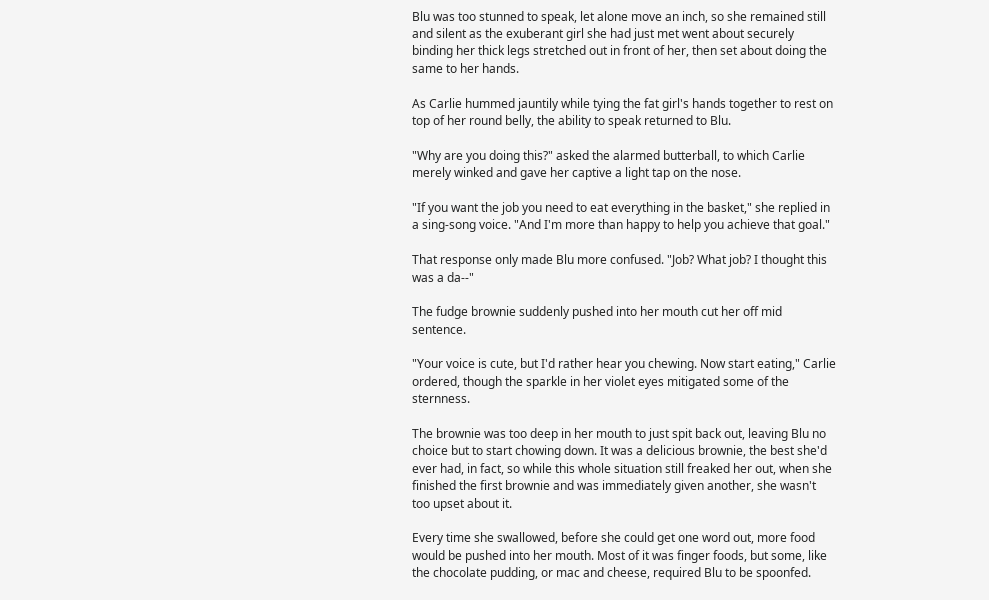Blu was too stunned to speak, let alone move an inch, so she remained still and silent as the exuberant girl she had just met went about securely binding her thick legs stretched out in front of her, then set about doing the same to her hands.

As Carlie hummed jauntily while tying the fat girl's hands together to rest on top of her round belly, the ability to speak returned to Blu.

"Why are you doing this?" asked the alarmed butterball, to which Carlie merely winked and gave her captive a light tap on the nose.

"If you want the job you need to eat everything in the basket," she replied in a sing-song voice. "And I'm more than happy to help you achieve that goal."

That response only made Blu more confused. "Job? What job? I thought this was a da--"

The fudge brownie suddenly pushed into her mouth cut her off mid sentence.

"Your voice is cute, but I'd rather hear you chewing. Now start eating," Carlie ordered, though the sparkle in her violet eyes mitigated some of the sternness.

The brownie was too deep in her mouth to just spit back out, leaving Blu no choice but to start chowing down. It was a delicious brownie, the best she'd ever had, in fact, so while this whole situation still freaked her out, when she finished the first brownie and was immediately given another, she wasn't too upset about it.

Every time she swallowed, before she could get one word out, more food would be pushed into her mouth. Most of it was finger foods, but some, like the chocolate pudding, or mac and cheese, required Blu to be spoonfed.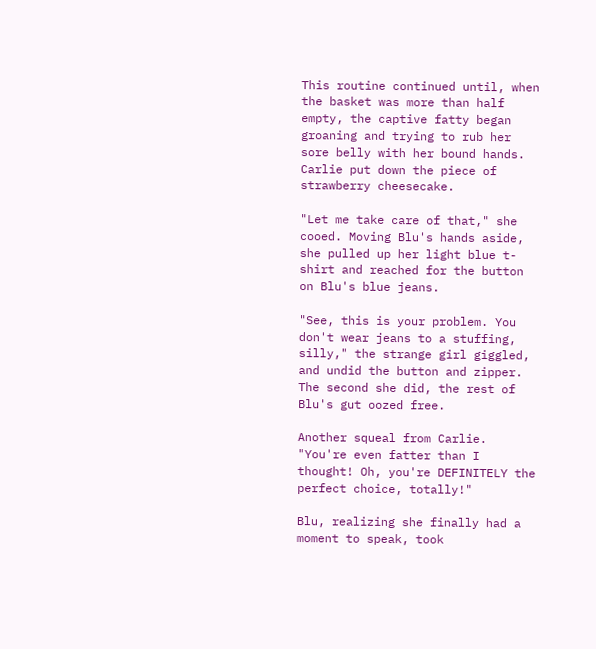This routine continued until, when the basket was more than half empty, the captive fatty began groaning and trying to rub her sore belly with her bound hands. Carlie put down the piece of strawberry cheesecake.

"Let me take care of that," she cooed. Moving Blu's hands aside, she pulled up her light blue t-shirt and reached for the button on Blu's blue jeans.

"See, this is your problem. You don't wear jeans to a stuffing, silly," the strange girl giggled, and undid the button and zipper. The second she did, the rest of Blu's gut oozed free.

Another squeal from Carlie. "You're even fatter than I thought! Oh, you're DEFINITELY the perfect choice, totally!"

Blu, realizing she finally had a moment to speak, took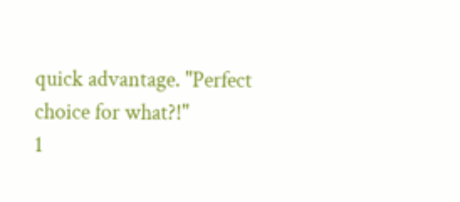quick advantage. "Perfect choice for what?!"
1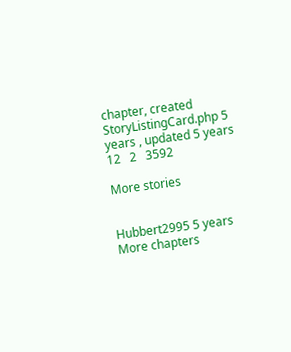chapter, created StoryListingCard.php 5 years , updated 5 years
12   2   3592

More stories


Hubbert2995 5 years
More chapters